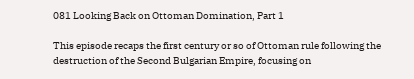081 Looking Back on Ottoman Domination, Part 1

This episode recaps the first century or so of Ottoman rule following the destruction of the Second Bulgarian Empire, focusing on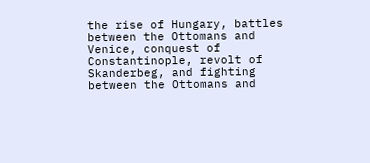the rise of Hungary, battles between the Ottomans and Venice, conquest of Constantinople, revolt of Skanderbeg, and fighting between the Ottomans and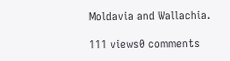Moldavia and Wallachia.

111 views0 comments